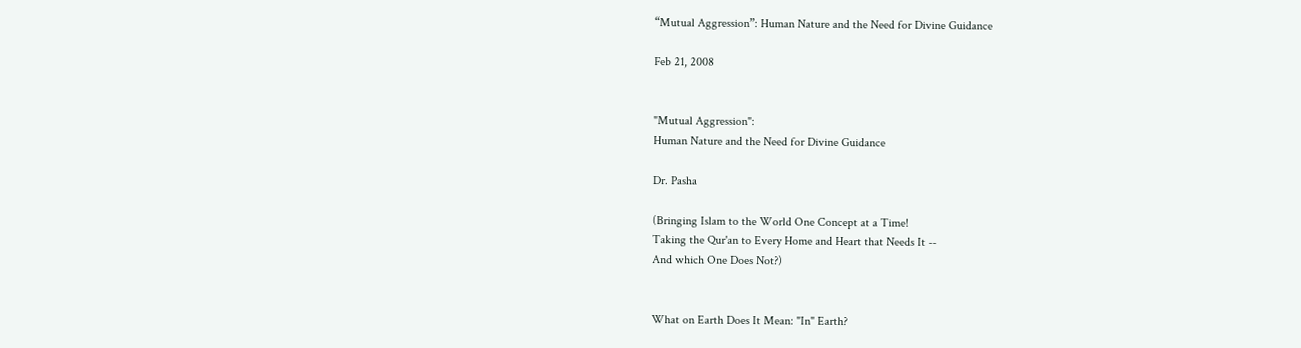“Mutual Aggression”: Human Nature and the Need for Divine Guidance

Feb 21, 2008


"Mutual Aggression":
Human Nature and the Need for Divine Guidance

Dr. Pasha

(Bringing Islam to the World One Concept at a Time!
Taking the Qur'an to Every Home and Heart that Needs It --
And which One Does Not?)


What on Earth Does It Mean: "In" Earth?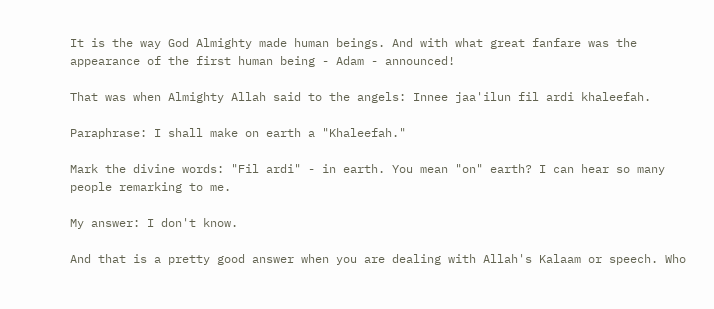It is the way God Almighty made human beings. And with what great fanfare was the appearance of the first human being - Adam - announced!

That was when Almighty Allah said to the angels: Innee jaa'ilun fil ardi khaleefah.

Paraphrase: I shall make on earth a "Khaleefah."

Mark the divine words: "Fil ardi" - in earth. You mean "on" earth? I can hear so many people remarking to me.

My answer: I don't know.

And that is a pretty good answer when you are dealing with Allah's Kalaam or speech. Who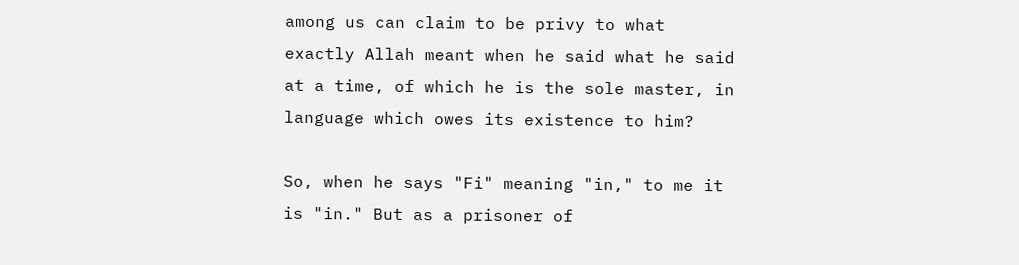among us can claim to be privy to what exactly Allah meant when he said what he said at a time, of which he is the sole master, in language which owes its existence to him?

So, when he says "Fi" meaning "in," to me it is "in." But as a prisoner of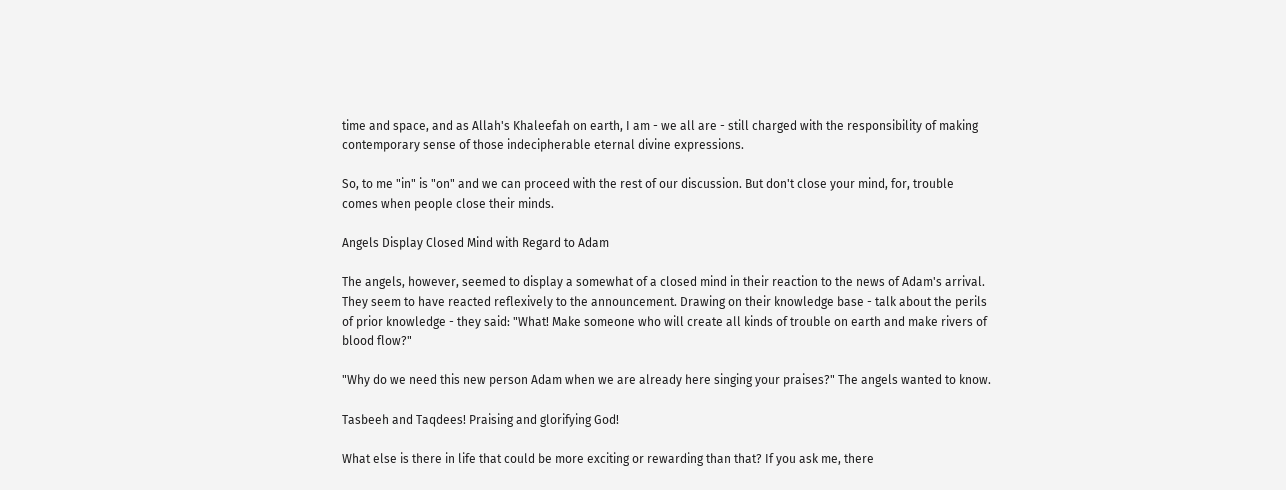time and space, and as Allah's Khaleefah on earth, I am - we all are - still charged with the responsibility of making contemporary sense of those indecipherable eternal divine expressions.

So, to me "in" is "on" and we can proceed with the rest of our discussion. But don't close your mind, for, trouble comes when people close their minds.

Angels Display Closed Mind with Regard to Adam

The angels, however, seemed to display a somewhat of a closed mind in their reaction to the news of Adam's arrival. They seem to have reacted reflexively to the announcement. Drawing on their knowledge base - talk about the perils of prior knowledge - they said: "What! Make someone who will create all kinds of trouble on earth and make rivers of blood flow?"

"Why do we need this new person Adam when we are already here singing your praises?" The angels wanted to know.

Tasbeeh and Taqdees! Praising and glorifying God!

What else is there in life that could be more exciting or rewarding than that? If you ask me, there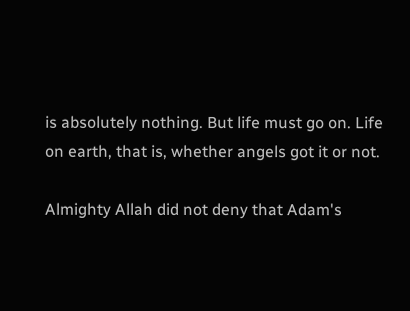is absolutely nothing. But life must go on. Life on earth, that is, whether angels got it or not.

Almighty Allah did not deny that Adam's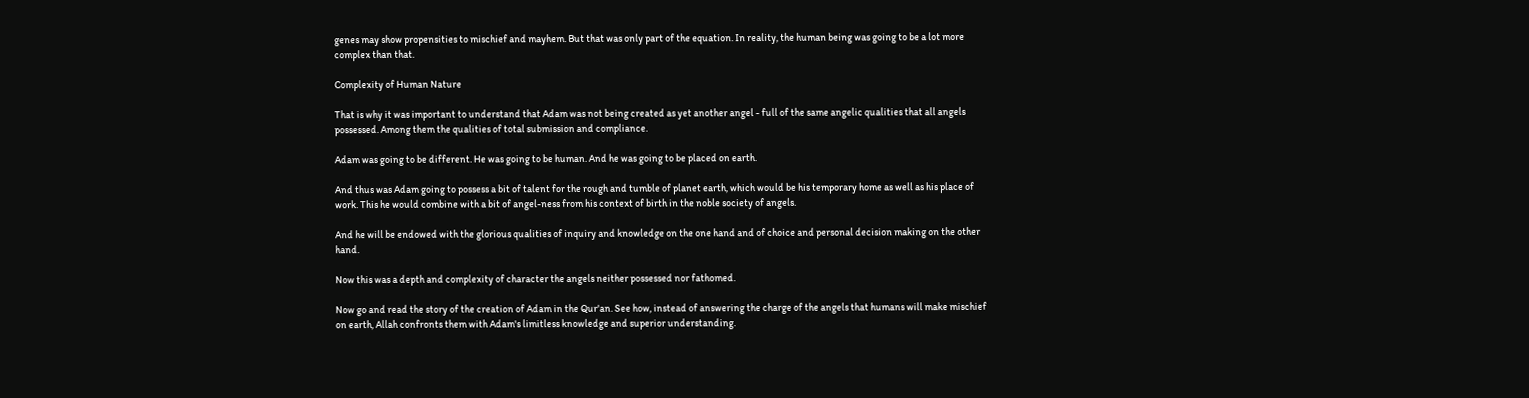genes may show propensities to mischief and mayhem. But that was only part of the equation. In reality, the human being was going to be a lot more complex than that.

Complexity of Human Nature

That is why it was important to understand that Adam was not being created as yet another angel - full of the same angelic qualities that all angels possessed. Among them the qualities of total submission and compliance.

Adam was going to be different. He was going to be human. And he was going to be placed on earth.

And thus was Adam going to possess a bit of talent for the rough and tumble of planet earth, which would be his temporary home as well as his place of work. This he would combine with a bit of angel-ness from his context of birth in the noble society of angels.

And he will be endowed with the glorious qualities of inquiry and knowledge on the one hand and of choice and personal decision making on the other hand.

Now this was a depth and complexity of character the angels neither possessed nor fathomed.

Now go and read the story of the creation of Adam in the Qur'an. See how, instead of answering the charge of the angels that humans will make mischief on earth, Allah confronts them with Adam's limitless knowledge and superior understanding.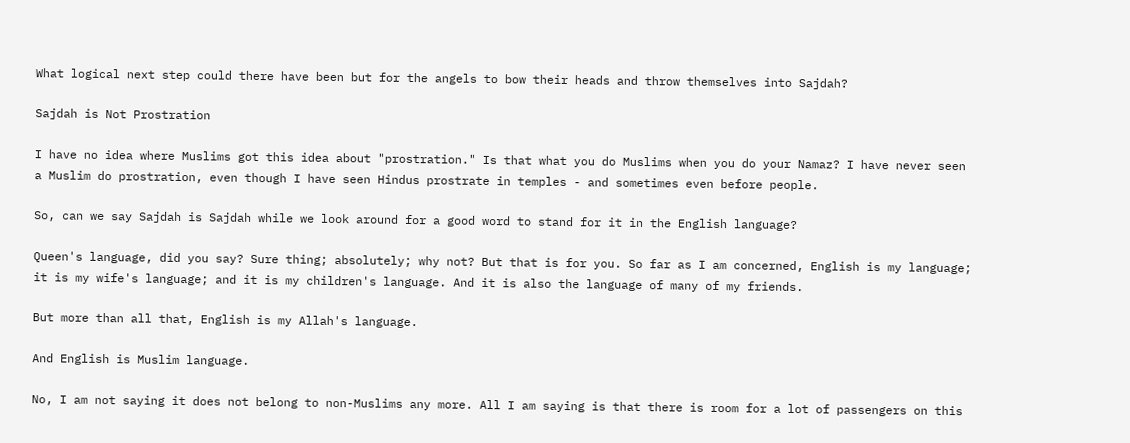What logical next step could there have been but for the angels to bow their heads and throw themselves into Sajdah?

Sajdah is Not Prostration

I have no idea where Muslims got this idea about "prostration." Is that what you do Muslims when you do your Namaz? I have never seen a Muslim do prostration, even though I have seen Hindus prostrate in temples - and sometimes even before people.

So, can we say Sajdah is Sajdah while we look around for a good word to stand for it in the English language?

Queen's language, did you say? Sure thing; absolutely; why not? But that is for you. So far as I am concerned, English is my language; it is my wife's language; and it is my children's language. And it is also the language of many of my friends.

But more than all that, English is my Allah's language.

And English is Muslim language.

No, I am not saying it does not belong to non-Muslims any more. All I am saying is that there is room for a lot of passengers on this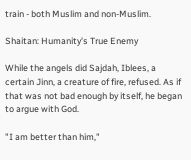train - both Muslim and non-Muslim.

Shaitan: Humanity's True Enemy

While the angels did Sajdah, Iblees, a certain Jinn, a creature of fire, refused. As if that was not bad enough by itself, he began to argue with God.

"I am better than him,"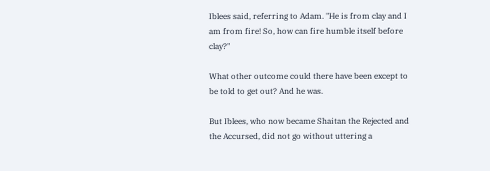Iblees said, referring to Adam. "He is from clay and I am from fire! So, how can fire humble itself before clay?"

What other outcome could there have been except to be told to get out? And he was.

But Iblees, who now became Shaitan the Rejected and the Accursed, did not go without uttering a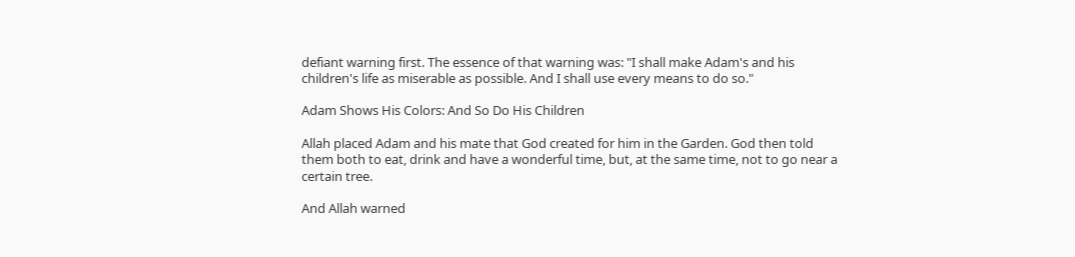defiant warning first. The essence of that warning was: "I shall make Adam's and his children's life as miserable as possible. And I shall use every means to do so."

Adam Shows His Colors: And So Do His Children

Allah placed Adam and his mate that God created for him in the Garden. God then told them both to eat, drink and have a wonderful time, but, at the same time, not to go near a certain tree.

And Allah warned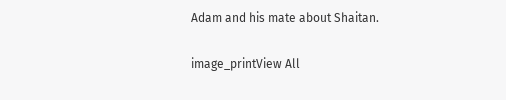Adam and his mate about Shaitan.

image_printView All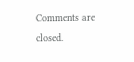Comments are closed.